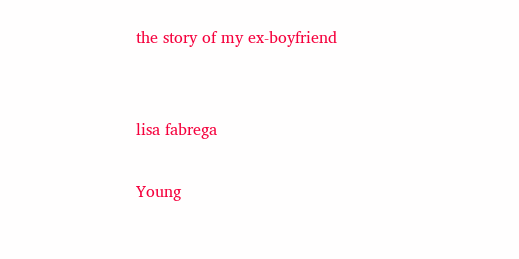the story of my ex-boyfriend


lisa fabrega

Young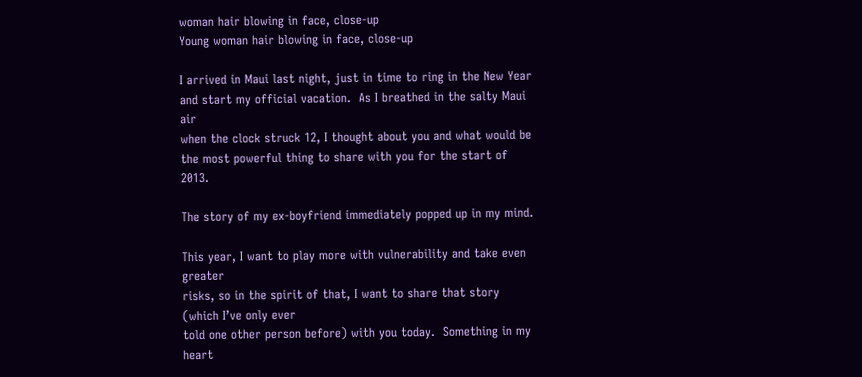woman hair blowing in face, close-up
Young woman hair blowing in face, close-up

I arrived in Maui last night, just in time to ring in the New Year
and start my official vacation.  As I breathed in the salty Maui air
when the clock struck 12, I thought about you and what would be
the most powerful thing to share with you for the start of 2013.

The story of my ex-boyfriend immediately popped up in my mind.

This year, I want to play more with vulnerability and take even greater
risks, so in the spirit of that, I want to share that story (which I’ve only ever
told one other person before) with you today.  Something in my heart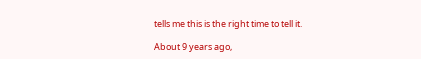tells me this is the right time to tell it.

About 9 years ago,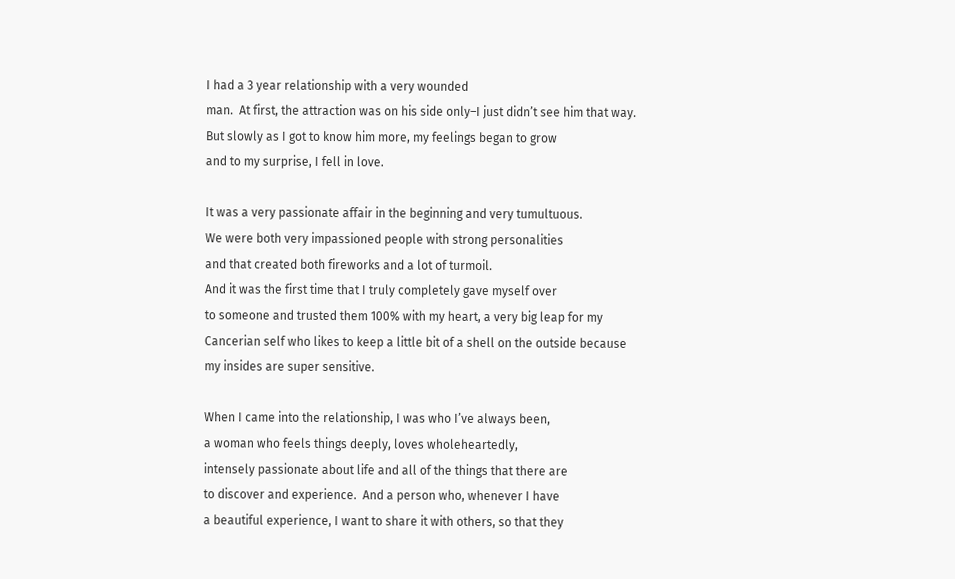I had a 3 year relationship with a very wounded
man.  At first, the attraction was on his side only–I just didn’t see him that way.
But slowly as I got to know him more, my feelings began to grow
and to my surprise, I fell in love.

It was a very passionate affair in the beginning and very tumultuous.
We were both very impassioned people with strong personalities
and that created both fireworks and a lot of turmoil.
And it was the first time that I truly completely gave myself over
to someone and trusted them 100% with my heart, a very big leap for my
Cancerian self who likes to keep a little bit of a shell on the outside because
my insides are super sensitive.

When I came into the relationship, I was who I’ve always been,
a woman who feels things deeply, loves wholeheartedly,
intensely passionate about life and all of the things that there are
to discover and experience.  And a person who, whenever I have
a beautiful experience, I want to share it with others, so that they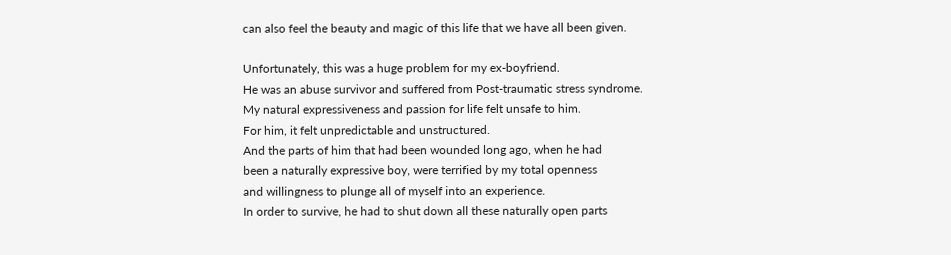can also feel the beauty and magic of this life that we have all been given.

Unfortunately, this was a huge problem for my ex-boyfriend.
He was an abuse survivor and suffered from Post-traumatic stress syndrome.
My natural expressiveness and passion for life felt unsafe to him.
For him, it felt unpredictable and unstructured.
And the parts of him that had been wounded long ago, when he had
been a naturally expressive boy, were terrified by my total openness
and willingness to plunge all of myself into an experience.
In order to survive, he had to shut down all these naturally open parts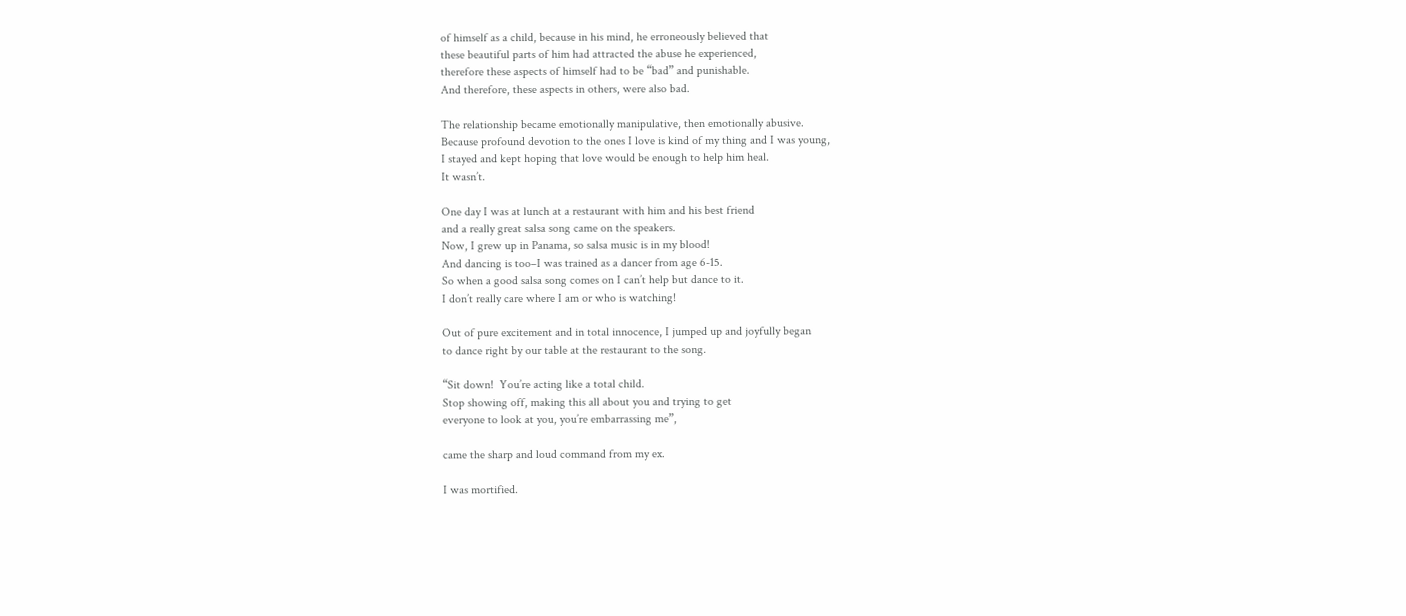of himself as a child, because in his mind, he erroneously believed that
these beautiful parts of him had attracted the abuse he experienced,
therefore these aspects of himself had to be “bad” and punishable.
And therefore, these aspects in others, were also bad.

The relationship became emotionally manipulative, then emotionally abusive.
Because profound devotion to the ones I love is kind of my thing and I was young,
I stayed and kept hoping that love would be enough to help him heal.
It wasn’t.

One day I was at lunch at a restaurant with him and his best friend
and a really great salsa song came on the speakers.
Now, I grew up in Panama, so salsa music is in my blood!
And dancing is too–I was trained as a dancer from age 6-15.
So when a good salsa song comes on I can’t help but dance to it.
I don’t really care where I am or who is watching!

Out of pure excitement and in total innocence, I jumped up and joyfully began
to dance right by our table at the restaurant to the song.

“Sit down!  You’re acting like a total child.
Stop showing off, making this all about you and trying to get
everyone to look at you, you’re embarrassing me”,

came the sharp and loud command from my ex.

I was mortified.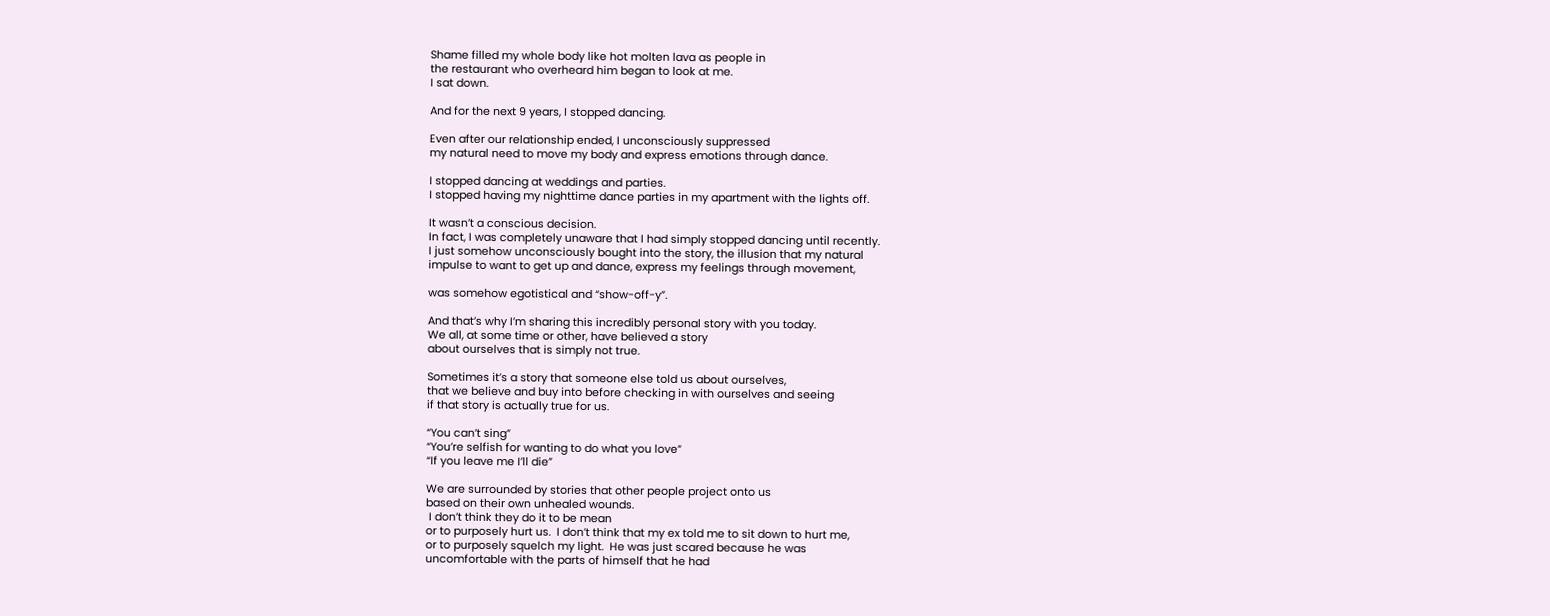Shame filled my whole body like hot molten lava as people in
the restaurant who overheard him began to look at me.
I sat down.

And for the next 9 years, I stopped dancing.

Even after our relationship ended, I unconsciously suppressed
my natural need to move my body and express emotions through dance.

I stopped dancing at weddings and parties.
I stopped having my nighttime dance parties in my apartment with the lights off.

It wasn’t a conscious decision.
In fact, I was completely unaware that I had simply stopped dancing until recently.
I just somehow unconsciously bought into the story, the illusion that my natural
impulse to want to get up and dance, express my feelings through movement,

was somehow egotistical and “show-off-y”.

And that’s why I’m sharing this incredibly personal story with you today.
We all, at some time or other, have believed a story
about ourselves that is simply not true.

Sometimes it’s a story that someone else told us about ourselves,
that we believe and buy into before checking in with ourselves and seeing
if that story is actually true for us.

“You can’t sing”
“You’re selfish for wanting to do what you love”
“If you leave me I’ll die”

We are surrounded by stories that other people project onto us
based on their own unhealed wounds.
 I don’t think they do it to be mean
or to purposely hurt us.  I don’t think that my ex told me to sit down to hurt me,
or to purposely squelch my light.  He was just scared because he was
uncomfortable with the parts of himself that he had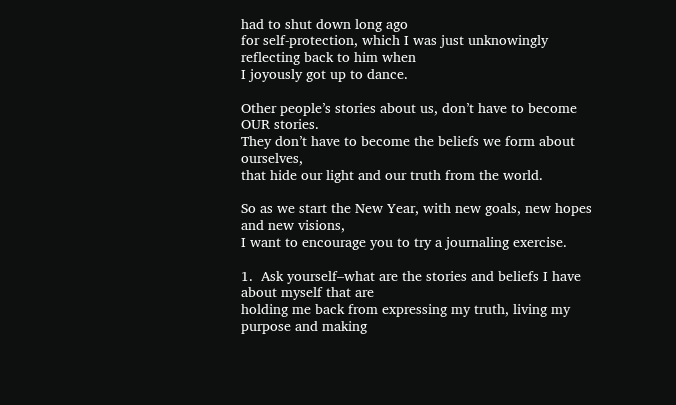had to shut down long ago
for self-protection, which I was just unknowingly reflecting back to him when
I joyously got up to dance.

Other people’s stories about us, don’t have to become OUR stories.
They don’t have to become the beliefs we form about ourselves,
that hide our light and our truth from the world.

So as we start the New Year, with new goals, new hopes and new visions,
I want to encourage you to try a journaling exercise.

1.  Ask yourself–what are the stories and beliefs I have about myself that are
holding me back from expressing my truth, living my purpose and making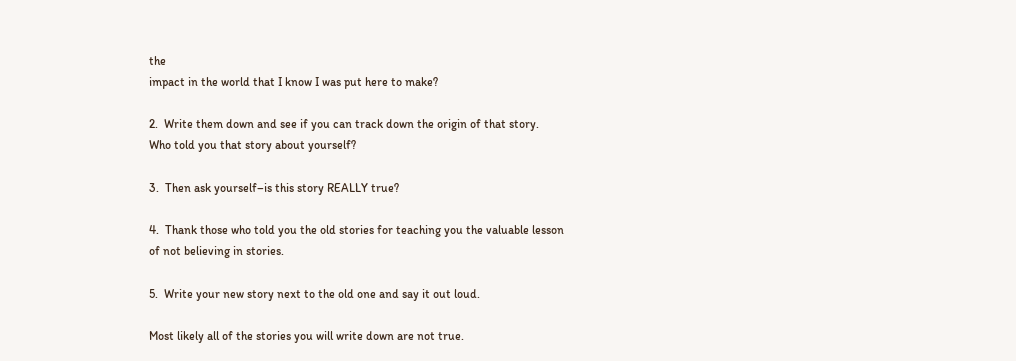the
impact in the world that I know I was put here to make?

2.  Write them down and see if you can track down the origin of that story.
Who told you that story about yourself?

3.  Then ask yourself–is this story REALLY true?

4.  Thank those who told you the old stories for teaching you the valuable lesson
of not believing in stories.

5.  Write your new story next to the old one and say it out loud.

Most likely all of the stories you will write down are not true.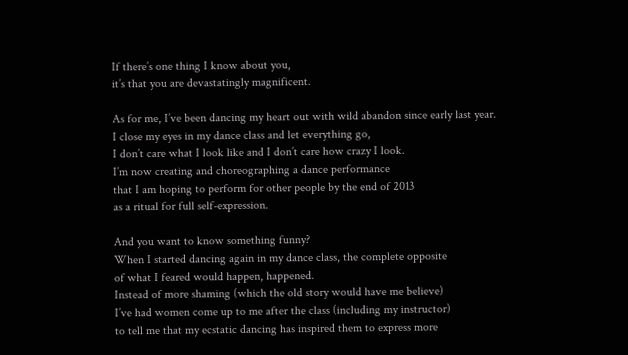If there’s one thing I know about you,
it’s that you are devastatingly magnificent.

As for me, I’ve been dancing my heart out with wild abandon since early last year.
I close my eyes in my dance class and let everything go,
I don’t care what I look like and I don’t care how crazy I look.
I’m now creating and choreographing a dance performance
that I am hoping to perform for other people by the end of 2013
as a ritual for full self-expression.

And you want to know something funny?
When I started dancing again in my dance class, the complete opposite
of what I feared would happen, happened.
Instead of more shaming (which the old story would have me believe)
I’ve had women come up to me after the class (including my instructor)
to tell me that my ecstatic dancing has inspired them to express more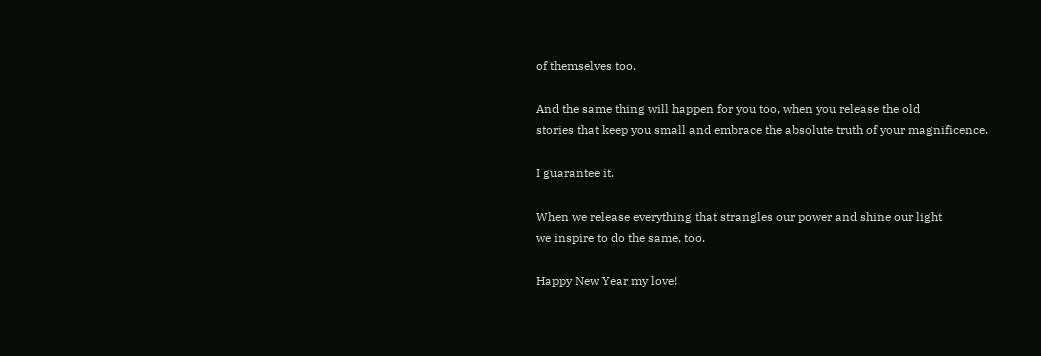of themselves too.

And the same thing will happen for you too, when you release the old
stories that keep you small and embrace the absolute truth of your magnificence.

I guarantee it.

When we release everything that strangles our power and shine our light
we inspire to do the same, too.

Happy New Year my love!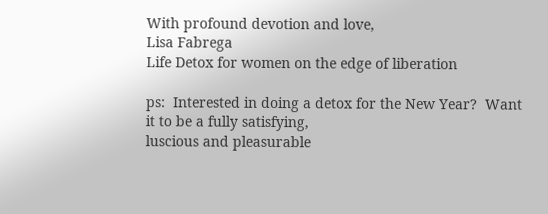With profound devotion and love,
Lisa Fabrega
Life Detox for women on the edge of liberation

ps:  Interested in doing a detox for the New Year?  Want it to be a fully satisfying,
luscious and pleasurable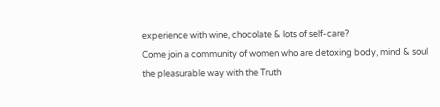experience with wine, chocolate & lots of self-care?
Come join a community of women who are detoxing body, mind & soul
the pleasurable way with the Truth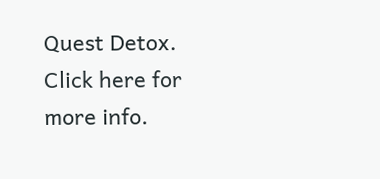Quest Detox.  Click here for more info.